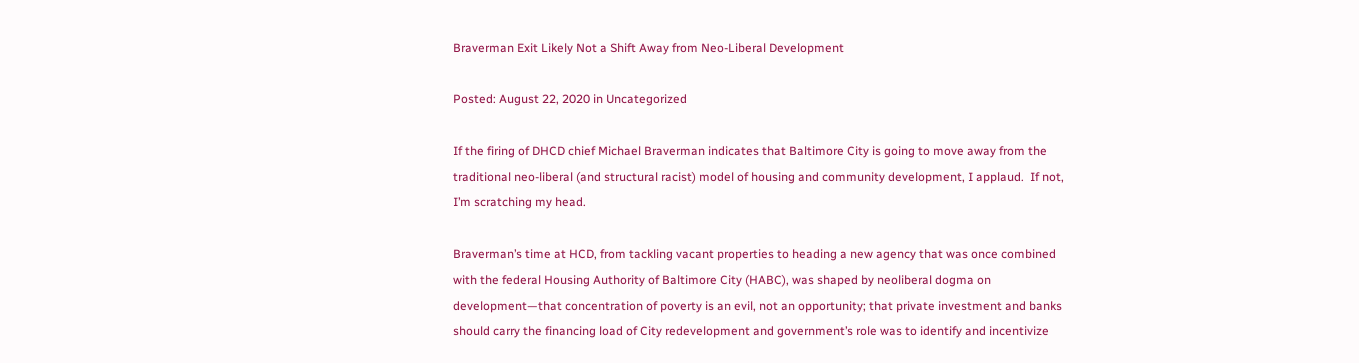Braverman Exit Likely Not a Shift Away from Neo-Liberal Development

Posted: August 22, 2020 in Uncategorized

If the firing of DHCD chief Michael Braverman indicates that Baltimore City is going to move away from the traditional neo-liberal (and structural racist) model of housing and community development, I applaud.  If not, I’m scratching my head.

Braverman’s time at HCD, from tackling vacant properties to heading a new agency that was once combined with the federal Housing Authority of Baltimore City (HABC), was shaped by neoliberal dogma on development—that concentration of poverty is an evil, not an opportunity; that private investment and banks should carry the financing load of City redevelopment and government’s role was to identify and incentivize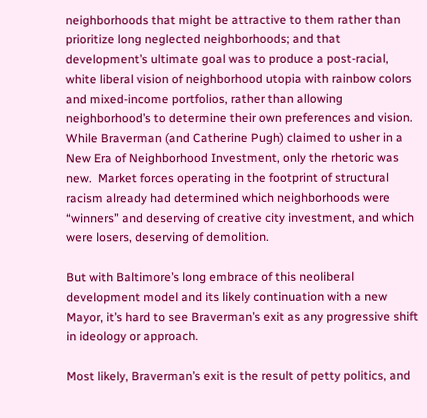neighborhoods that might be attractive to them rather than prioritize long neglected neighborhoods; and that development’s ultimate goal was to produce a post-racial, white liberal vision of neighborhood utopia with rainbow colors and mixed-income portfolios, rather than allowing neighborhood’s to determine their own preferences and vision.   While Braverman (and Catherine Pugh) claimed to usher in a New Era of Neighborhood Investment, only the rhetoric was new.  Market forces operating in the footprint of structural racism already had determined which neighborhoods were “winners” and deserving of creative city investment, and which were losers, deserving of demolition.

But with Baltimore’s long embrace of this neoliberal development model and its likely continuation with a new Mayor, it’s hard to see Braverman’s exit as any progressive shift in ideology or approach.

Most likely, Braverman’s exit is the result of petty politics, and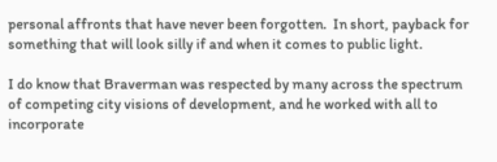personal affronts that have never been forgotten.  In short, payback for something that will look silly if and when it comes to public light.

I do know that Braverman was respected by many across the spectrum of competing city visions of development, and he worked with all to incorporate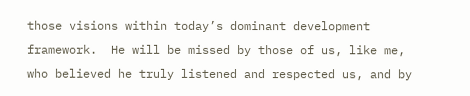those visions within today’s dominant development framework.  He will be missed by those of us, like me, who believed he truly listened and respected us, and by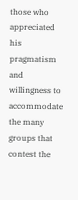those who appreciated his pragmatism and willingness to accommodate the many groups that contest the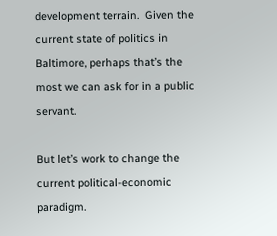development terrain.  Given the current state of politics in Baltimore, perhaps that’s the most we can ask for in a public servant.

But let’s work to change the current political-economic paradigm.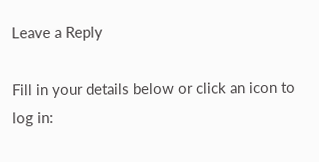Leave a Reply

Fill in your details below or click an icon to log in: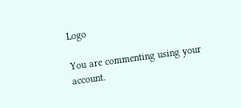Logo

You are commenting using your account.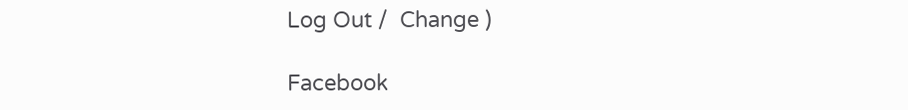Log Out /  Change )

Facebook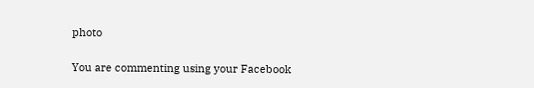photo

You are commenting using your Facebook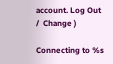account. Log Out /  Change )

Connecting to %s